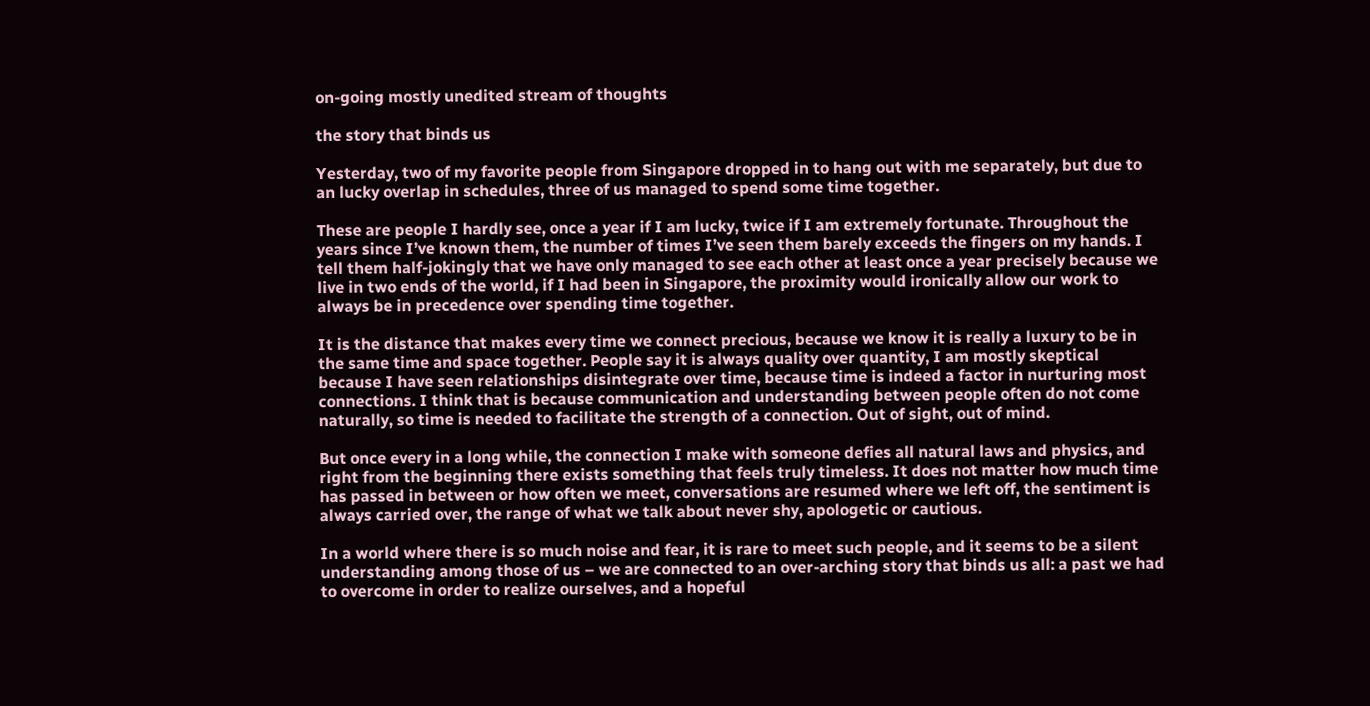on-going mostly unedited stream of thoughts

the story that binds us

Yesterday, two of my favorite people from Singapore dropped in to hang out with me separately, but due to an lucky overlap in schedules, three of us managed to spend some time together.

These are people I hardly see, once a year if I am lucky, twice if I am extremely fortunate. Throughout the years since I’ve known them, the number of times I’ve seen them barely exceeds the fingers on my hands. I tell them half-jokingly that we have only managed to see each other at least once a year precisely because we live in two ends of the world, if I had been in Singapore, the proximity would ironically allow our work to always be in precedence over spending time together.

It is the distance that makes every time we connect precious, because we know it is really a luxury to be in the same time and space together. People say it is always quality over quantity, I am mostly skeptical because I have seen relationships disintegrate over time, because time is indeed a factor in nurturing most connections. I think that is because communication and understanding between people often do not come naturally, so time is needed to facilitate the strength of a connection. Out of sight, out of mind.

But once every in a long while, the connection I make with someone defies all natural laws and physics, and right from the beginning there exists something that feels truly timeless. It does not matter how much time has passed in between or how often we meet, conversations are resumed where we left off, the sentiment is always carried over, the range of what we talk about never shy, apologetic or cautious.

In a world where there is so much noise and fear, it is rare to meet such people, and it seems to be a silent understanding among those of us – we are connected to an over-arching story that binds us all: a past we had to overcome in order to realize ourselves, and a hopeful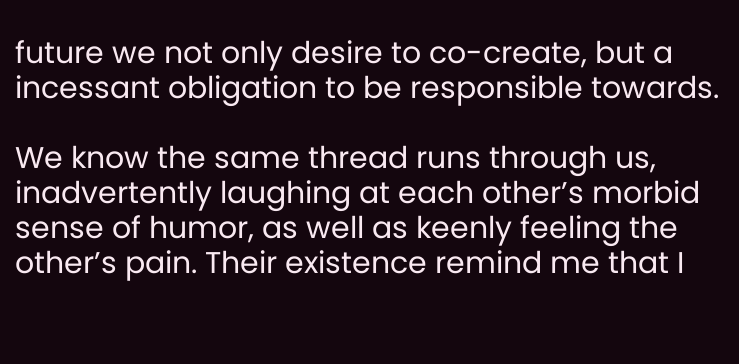future we not only desire to co-create, but a incessant obligation to be responsible towards.

We know the same thread runs through us, inadvertently laughing at each other’s morbid sense of humor, as well as keenly feeling the other’s pain. Their existence remind me that I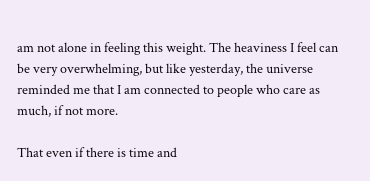am not alone in feeling this weight. The heaviness I feel can be very overwhelming, but like yesterday, the universe reminded me that I am connected to people who care as much, if not more.

That even if there is time and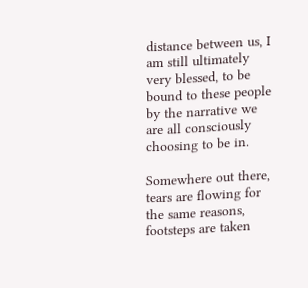distance between us, I am still ultimately very blessed, to be bound to these people by the narrative we are all consciously choosing to be in.

Somewhere out there, tears are flowing for the same reasons, footsteps are taken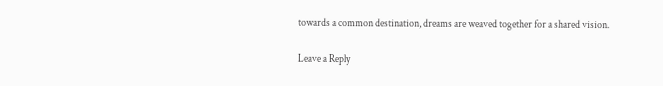towards a common destination, dreams are weaved together for a shared vision.

Leave a Reply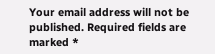Your email address will not be published. Required fields are marked *